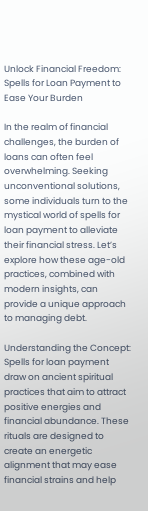Unlock Financial Freedom: Spells for Loan Payment to Ease Your Burden

In the realm of financial challenges, the burden of loans can often feel overwhelming. Seeking unconventional solutions, some individuals turn to the mystical world of spells for loan payment to alleviate their financial stress. Let’s explore how these age-old practices, combined with modern insights, can provide a unique approach to managing debt.

Understanding the Concept:
Spells for loan payment draw on ancient spiritual practices that aim to attract positive energies and financial abundance. These rituals are designed to create an energetic alignment that may ease financial strains and help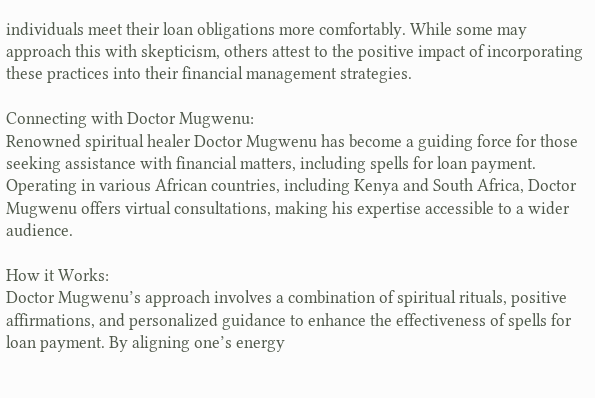individuals meet their loan obligations more comfortably. While some may approach this with skepticism, others attest to the positive impact of incorporating these practices into their financial management strategies.

Connecting with Doctor Mugwenu:
Renowned spiritual healer Doctor Mugwenu has become a guiding force for those seeking assistance with financial matters, including spells for loan payment. Operating in various African countries, including Kenya and South Africa, Doctor Mugwenu offers virtual consultations, making his expertise accessible to a wider audience.

How it Works:
Doctor Mugwenu’s approach involves a combination of spiritual rituals, positive affirmations, and personalized guidance to enhance the effectiveness of spells for loan payment. By aligning one’s energy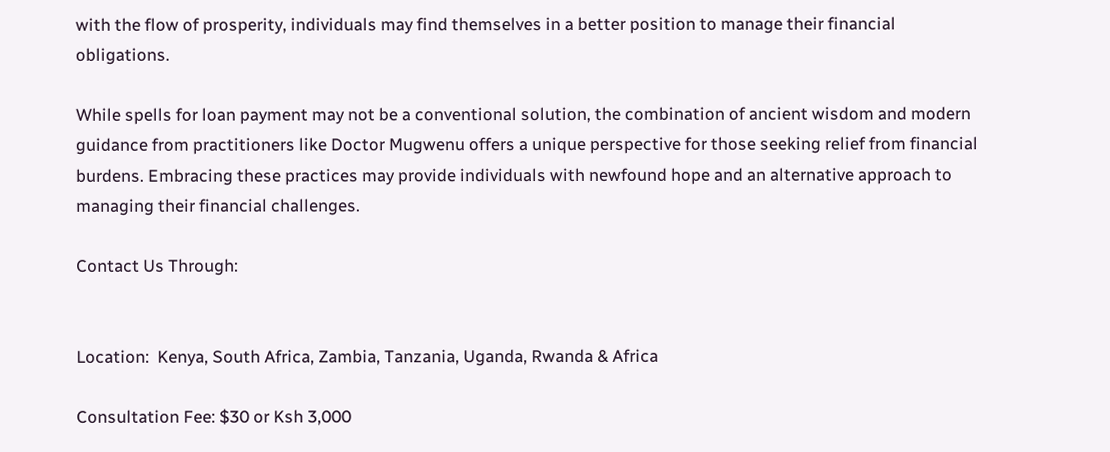with the flow of prosperity, individuals may find themselves in a better position to manage their financial obligations.

While spells for loan payment may not be a conventional solution, the combination of ancient wisdom and modern guidance from practitioners like Doctor Mugwenu offers a unique perspective for those seeking relief from financial burdens. Embracing these practices may provide individuals with newfound hope and an alternative approach to managing their financial challenges.

Contact Us Through:


Location:  Kenya, South Africa, Zambia, Tanzania, Uganda, Rwanda & Africa

Consultation Fee: $30 or Ksh 3,000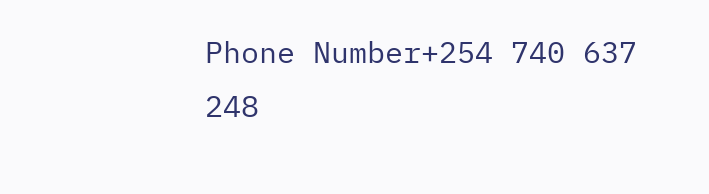Phone Number+254 740 637 248